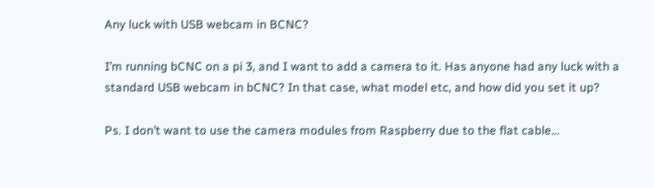Any luck with USB webcam in BCNC?

I’m running bCNC on a pi 3, and I want to add a camera to it. Has anyone had any luck with a standard USB webcam in bCNC? In that case, what model etc, and how did you set it up?

Ps. I don’t want to use the camera modules from Raspberry due to the flat cable…